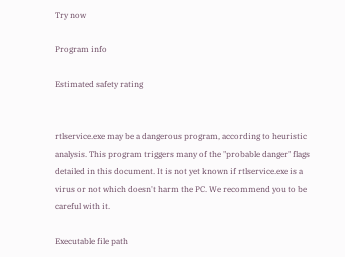Try now

Program info

Estimated safety rating


rtlservice.exe may be a dangerous program, according to heuristic analysis. This program triggers many of the "probable danger" flags detailed in this document. It is not yet known if rtlservice.exe is a virus or not which doesn't harm the PC. We recommend you to be careful with it.

Executable file path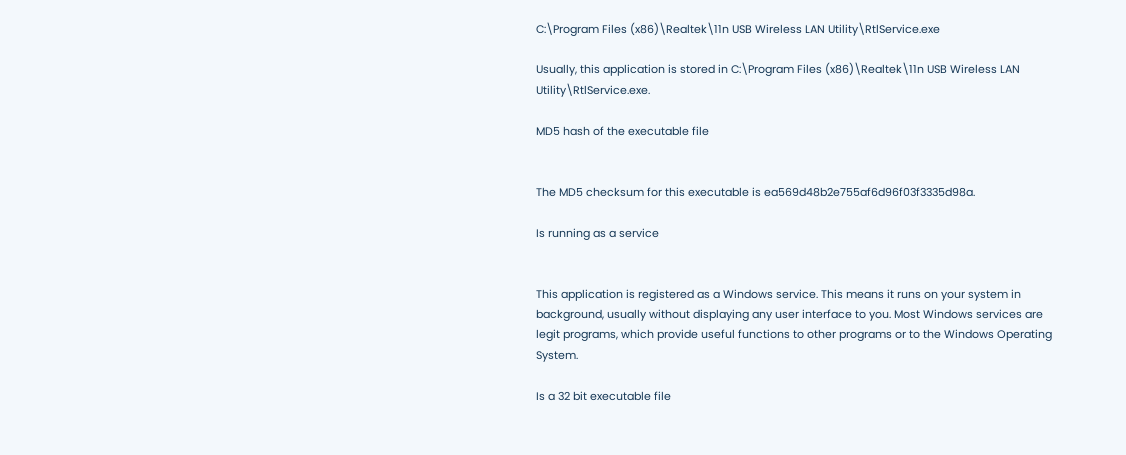C:\Program Files (x86)\Realtek\11n USB Wireless LAN Utility\RtlService.exe

Usually, this application is stored in C:\Program Files (x86)\Realtek\11n USB Wireless LAN Utility\RtlService.exe.

MD5 hash of the executable file


The MD5 checksum for this executable is ea569d48b2e755af6d96f03f3335d98a.

Is running as a service


This application is registered as a Windows service. This means it runs on your system in background, usually without displaying any user interface to you. Most Windows services are legit programs, which provide useful functions to other programs or to the Windows Operating System.

Is a 32 bit executable file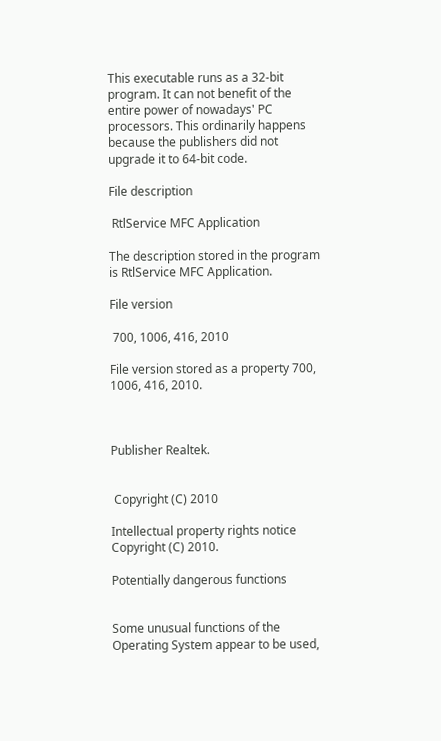This executable runs as a 32-bit program. It can not benefit of the entire power of nowadays' PC processors. This ordinarily happens because the publishers did not upgrade it to 64-bit code.

File description

 RtlService MFC Application

The description stored in the program is RtlService MFC Application.

File version

 700, 1006, 416, 2010

File version stored as a property 700, 1006, 416, 2010.



Publisher Realtek.


 Copyright (C) 2010

Intellectual property rights notice Copyright (C) 2010.

Potentially dangerous functions


Some unusual functions of the Operating System appear to be used,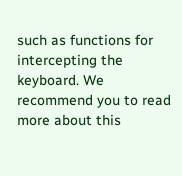such as functions for intercepting the keyboard. We recommend you to read more about this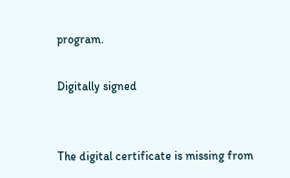program.

Digitally signed


The digital certificate is missing from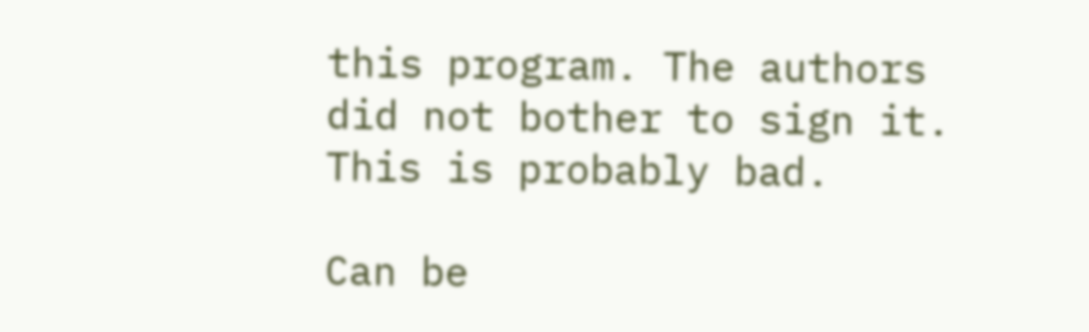this program. The authors did not bother to sign it. This is probably bad.

Can be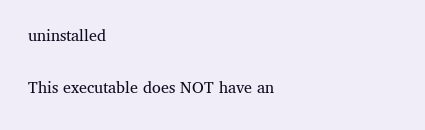uninstalled


This executable does NOT have an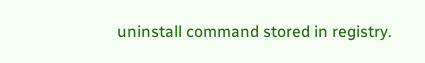uninstall command stored in registry.